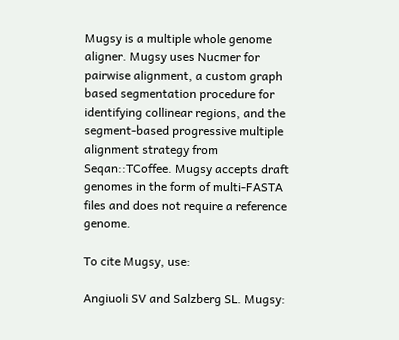Mugsy is a multiple whole genome aligner. Mugsy uses Nucmer for pairwise alignment, a custom graph based segmentation procedure for identifying collinear regions, and the segment-based progressive multiple alignment strategy from Seqan::TCoffee. Mugsy accepts draft genomes in the form of multi-FASTA files and does not require a reference genome.

To cite Mugsy, use:

Angiuoli SV and Salzberg SL. Mugsy: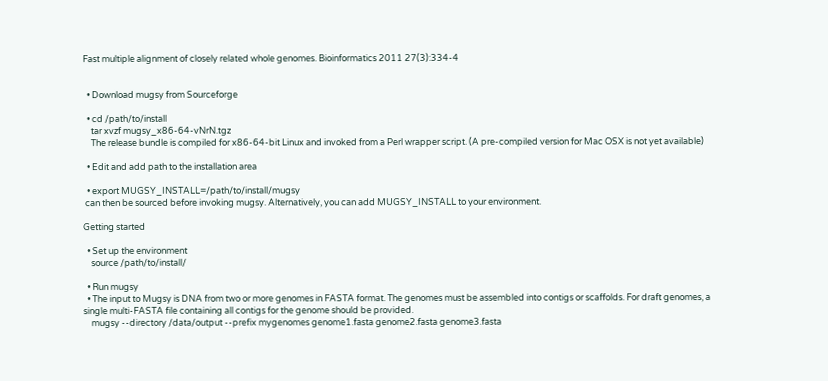Fast multiple alignment of closely related whole genomes. Bioinformatics 2011 27(3):334-4


  • Download mugsy from Sourceforge

  • cd /path/to/install
    tar xvzf mugsy_x86-64-vNrN.tgz
    The release bundle is compiled for x86-64-bit Linux and invoked from a Perl wrapper script. (A pre-compiled version for Mac OSX is not yet available)

  • Edit and add path to the installation area

  • export MUGSY_INSTALL=/path/to/install/mugsy
 can then be sourced before invoking mugsy. Alternatively, you can add MUGSY_INSTALL to your environment.

Getting started

  • Set up the environment
    source /path/to/install/

  • Run mugsy
  • The input to Mugsy is DNA from two or more genomes in FASTA format. The genomes must be assembled into contigs or scaffolds. For draft genomes, a single multi-FASTA file containing all contigs for the genome should be provided.
    mugsy --directory /data/output --prefix mygenomes genome1.fasta genome2.fasta genome3.fasta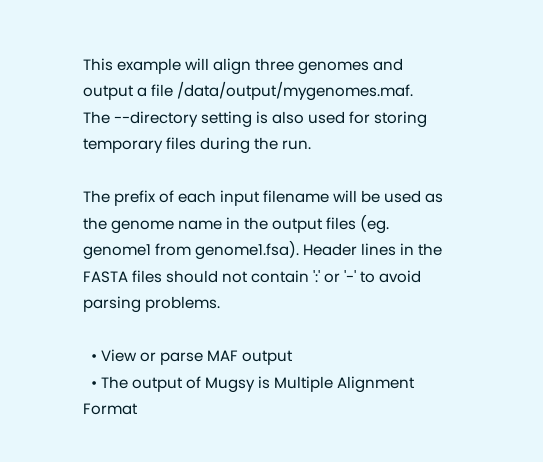This example will align three genomes and output a file /data/output/mygenomes.maf. The --directory setting is also used for storing temporary files during the run.

The prefix of each input filename will be used as the genome name in the output files (eg. genome1 from genome1.fsa). Header lines in the FASTA files should not contain ':' or '-' to avoid parsing problems.

  • View or parse MAF output
  • The output of Mugsy is Multiple Alignment Format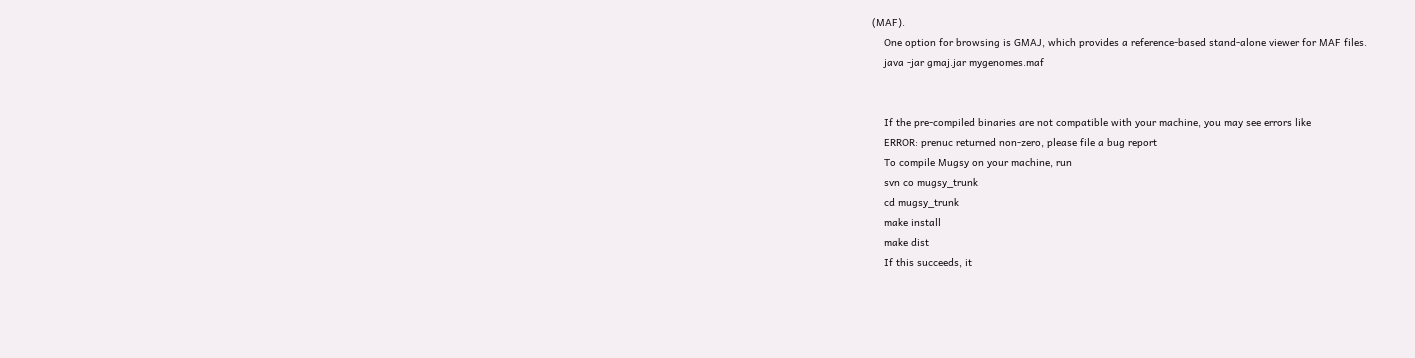(MAF).
    One option for browsing is GMAJ, which provides a reference-based stand-alone viewer for MAF files.
    java -jar gmaj.jar mygenomes.maf


    If the pre-compiled binaries are not compatible with your machine, you may see errors like
    ERROR: prenuc returned non-zero, please file a bug report
    To compile Mugsy on your machine, run
    svn co mugsy_trunk
    cd mugsy_trunk
    make install
    make dist
    If this succeeds, it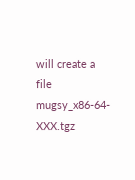will create a file mugsy_x86-64-XXX.tgz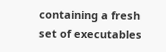containing a fresh set of executables